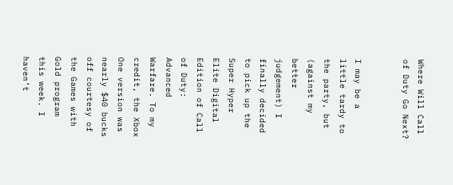Where Will Call of Duty Go Next?


I may be a little tardy to the party, but (against my better judgement) I finally decided to pick up the Super Hyper Elite Digital Edition of Call of Duty: Advanced Warfare. To my credit, the Xbox One version was nearly $40 bucks off courtesy of the Games with Gold program this week. I haven’t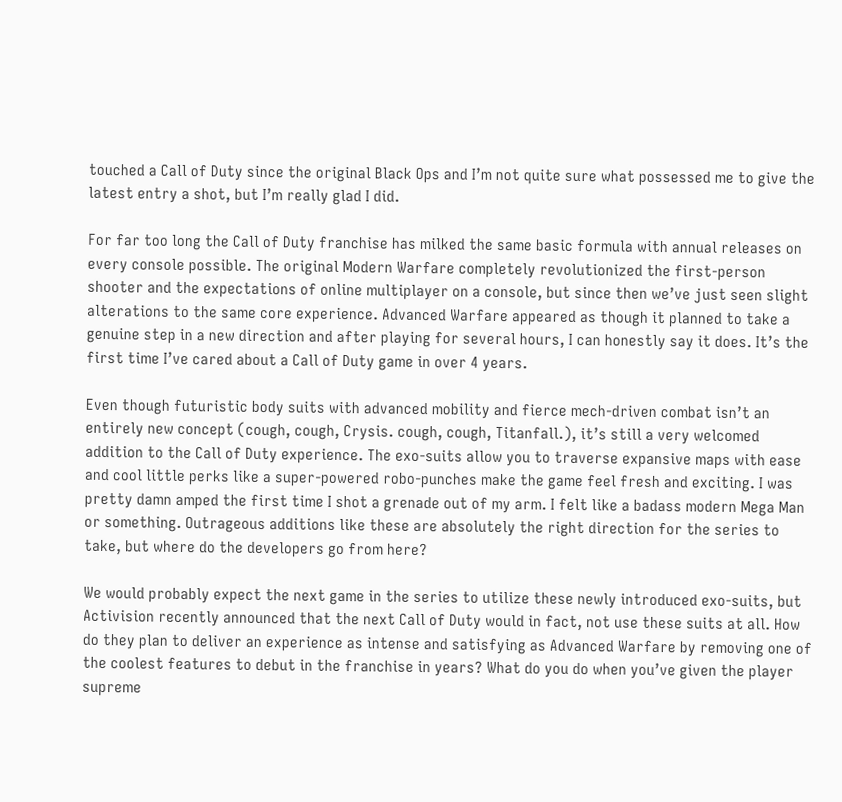touched a Call of Duty since the original Black Ops and I’m not quite sure what possessed me to give the latest entry a shot, but I’m really glad I did.

For far too long the Call of Duty franchise has milked the same basic formula with annual releases on every console possible. The original Modern Warfare completely revolutionized the first-person shooter and the expectations of online multiplayer on a console, but since then we’ve just seen slight alterations to the same core experience. Advanced Warfare appeared as though it planned to take a genuine step in a new direction and after playing for several hours, I can honestly say it does. It’s the first time I’ve cared about a Call of Duty game in over 4 years.

Even though futuristic body suits with advanced mobility and fierce mech-driven combat isn’t an entirely new concept (cough, cough, Crysis. cough, cough, Titanfall.), it’s still a very welcomed addition to the Call of Duty experience. The exo-suits allow you to traverse expansive maps with ease and cool little perks like a super-powered robo-punches make the game feel fresh and exciting. I was pretty damn amped the first time I shot a grenade out of my arm. I felt like a badass modern Mega Man or something. Outrageous additions like these are absolutely the right direction for the series to take, but where do the developers go from here?

We would probably expect the next game in the series to utilize these newly introduced exo-suits, but Activision recently announced that the next Call of Duty would in fact, not use these suits at all. How do they plan to deliver an experience as intense and satisfying as Advanced Warfare by removing one of the coolest features to debut in the franchise in years? What do you do when you’ve given the player supreme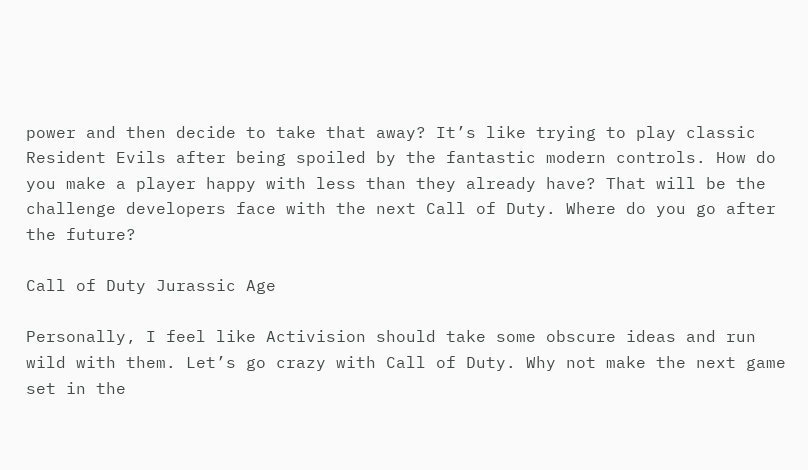power and then decide to take that away? It’s like trying to play classic Resident Evils after being spoiled by the fantastic modern controls. How do you make a player happy with less than they already have? That will be the challenge developers face with the next Call of Duty. Where do you go after the future?

Call of Duty Jurassic Age

Personally, I feel like Activision should take some obscure ideas and run wild with them. Let’s go crazy with Call of Duty. Why not make the next game set in the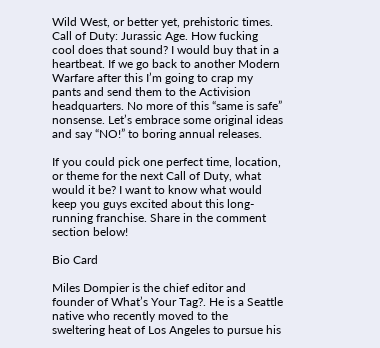Wild West, or better yet, prehistoric times. Call of Duty: Jurassic Age. How fucking cool does that sound? I would buy that in a heartbeat. If we go back to another Modern Warfare after this I’m going to crap my pants and send them to the Activision headquarters. No more of this “same is safe” nonsense. Let’s embrace some original ideas and say “NO!” to boring annual releases.

If you could pick one perfect time, location, or theme for the next Call of Duty, what would it be? I want to know what would keep you guys excited about this long-running franchise. Share in the comment section below!

Bio Card

Miles Dompier is the chief editor and founder of What’s Your Tag?. He is a Seattle native who recently moved to the sweltering heat of Los Angeles to pursue his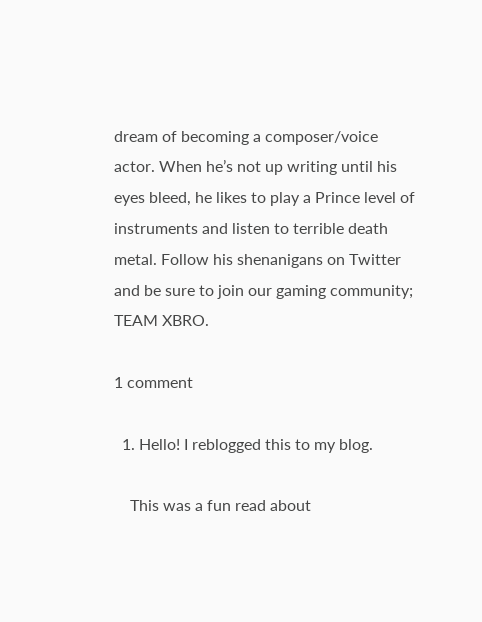dream of becoming a composer/voice actor. When he’s not up writing until his eyes bleed, he likes to play a Prince level of instruments and listen to terrible death metal. Follow his shenanigans on Twitter and be sure to join our gaming community; TEAM XBRO.

1 comment

  1. Hello! I reblogged this to my blog.

    This was a fun read about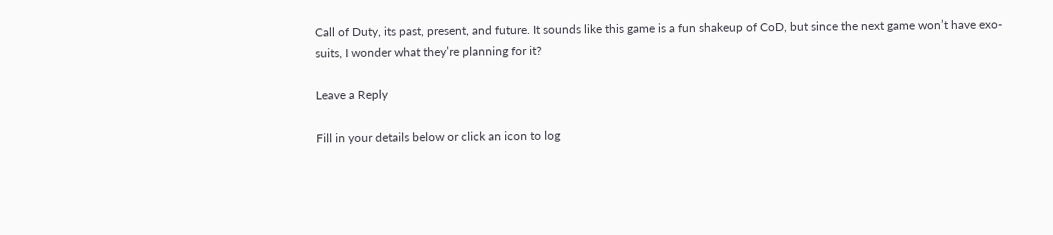Call of Duty, its past, present, and future. It sounds like this game is a fun shakeup of CoD, but since the next game won’t have exo-suits, I wonder what they’re planning for it?

Leave a Reply

Fill in your details below or click an icon to log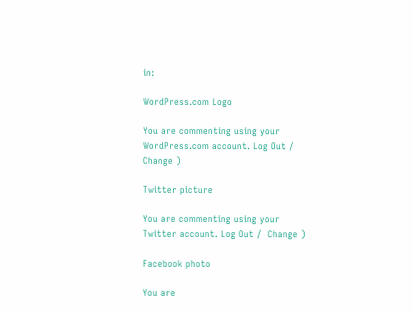in:

WordPress.com Logo

You are commenting using your WordPress.com account. Log Out /  Change )

Twitter picture

You are commenting using your Twitter account. Log Out /  Change )

Facebook photo

You are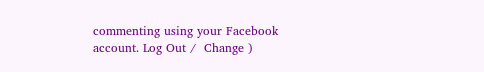commenting using your Facebook account. Log Out /  Change )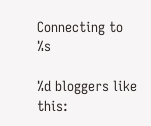Connecting to %s

%d bloggers like this: